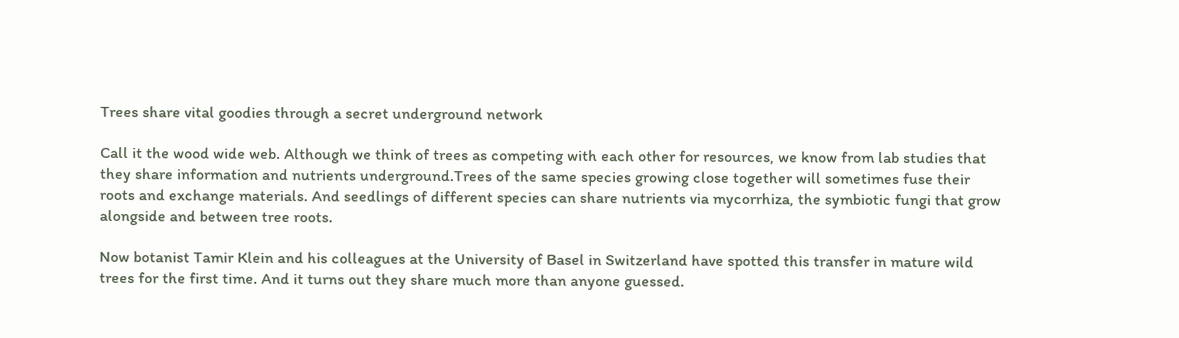Trees share vital goodies through a secret underground network

Call it the wood wide web. Although we think of trees as competing with each other for resources, we know from lab studies that they share information and nutrients underground.Trees of the same species growing close together will sometimes fuse their roots and exchange materials. And seedlings of different species can share nutrients via mycorrhiza, the symbiotic fungi that grow alongside and between tree roots.

Now botanist Tamir Klein and his colleagues at the University of Basel in Switzerland have spotted this transfer in mature wild trees for the first time. And it turns out they share much more than anyone guessed.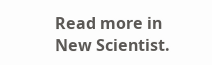Read more in New Scientist.